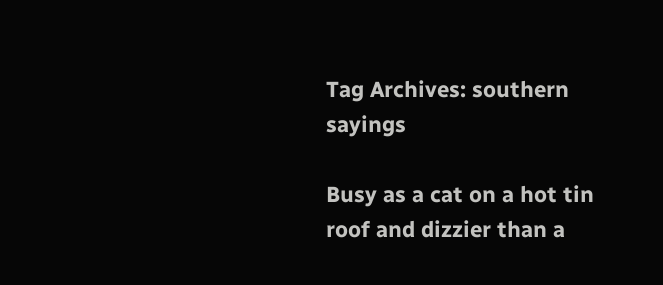Tag Archives: southern sayings

Busy as a cat on a hot tin roof and dizzier than a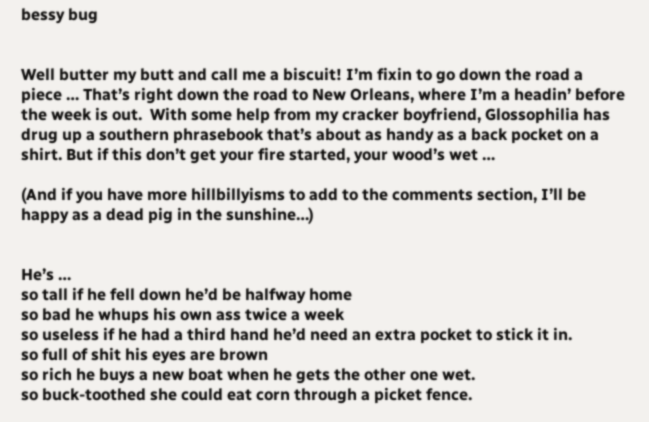bessy bug


Well butter my butt and call me a biscuit! I’m fixin to go down the road a piece … That’s right down the road to New Orleans, where I’m a headin’ before the week is out.  With some help from my cracker boyfriend, Glossophilia has drug up a southern phrasebook that’s about as handy as a back pocket on a shirt. But if this don’t get your fire started, your wood’s wet …

(And if you have more hillbillyisms to add to the comments section, I’ll be happy as a dead pig in the sunshine…)


He’s …
so tall if he fell down he’d be halfway home
so bad he whups his own ass twice a week
so useless if he had a third hand he’d need an extra pocket to stick it in.
so full of shit his eyes are brown
so rich he buys a new boat when he gets the other one wet.
so buck-toothed she could eat corn through a picket fence.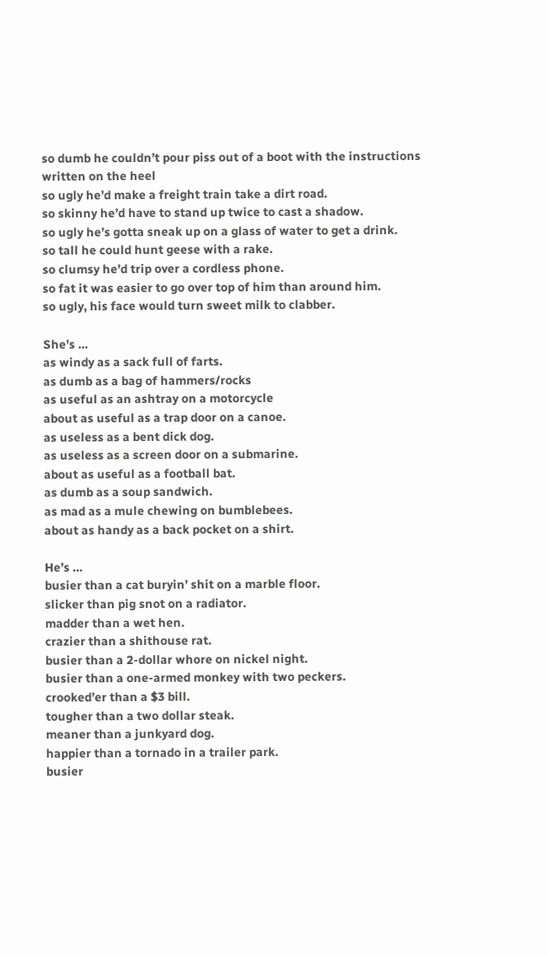so dumb he couldn’t pour piss out of a boot with the instructions written on the heel
so ugly he’d make a freight train take a dirt road.
so skinny he’d have to stand up twice to cast a shadow.
so ugly he’s gotta sneak up on a glass of water to get a drink.
so tall he could hunt geese with a rake.
so clumsy he’d trip over a cordless phone.
so fat it was easier to go over top of him than around him.
so ugly, his face would turn sweet milk to clabber.

She’s …
as windy as a sack full of farts.
as dumb as a bag of hammers/rocks
as useful as an ashtray on a motorcycle
about as useful as a trap door on a canoe.
as useless as a bent dick dog.
as useless as a screen door on a submarine.
about as useful as a football bat.
as dumb as a soup sandwich.
as mad as a mule chewing on bumblebees.
about as handy as a back pocket on a shirt.

He’s …
busier than a cat buryin’ shit on a marble floor.
slicker than pig snot on a radiator.
madder than a wet hen.
crazier than a shithouse rat.
busier than a 2-dollar whore on nickel night.
busier than a one-armed monkey with two peckers.
crooked’er than a $3 bill.
tougher than a two dollar steak.
meaner than a junkyard dog.
happier than a tornado in a trailer park.
busier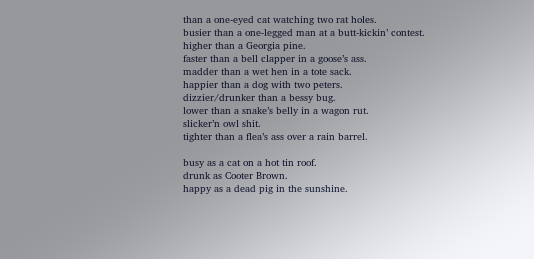than a one-eyed cat watching two rat holes.
busier than a one-legged man at a butt-kickin’ contest.
higher than a Georgia pine.
faster than a bell clapper in a goose’s ass.
madder than a wet hen in a tote sack.
happier than a dog with two peters.
dizzier/drunker than a bessy bug.
lower than a snake’s belly in a wagon rut.
slicker’n owl shit.
tighter than a flea’s ass over a rain barrel.

busy as a cat on a hot tin roof.
drunk as Cooter Brown.
happy as a dead pig in the sunshine.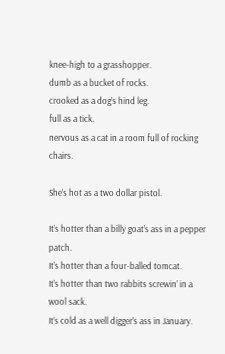knee-high to a grasshopper.
dumb as a bucket of rocks.
crooked as a dog’s hind leg.
full as a tick.
nervous as a cat in a room full of rocking chairs.

She’s hot as a two dollar pistol.

It’s hotter than a billy goat’s ass in a pepper patch.
It’s hotter than a four-balled tomcat.
It’s hotter than two rabbits screwin’ in a wool sack.
It’s cold as a well digger’s ass in January.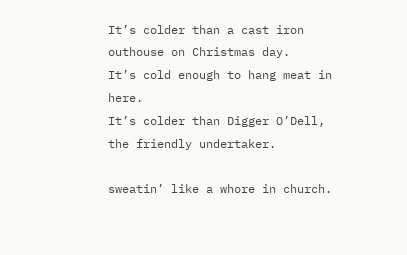It’s colder than a cast iron outhouse on Christmas day.
It’s cold enough to hang meat in here.
It’s colder than Digger O’Dell, the friendly undertaker.

sweatin’ like a whore in church.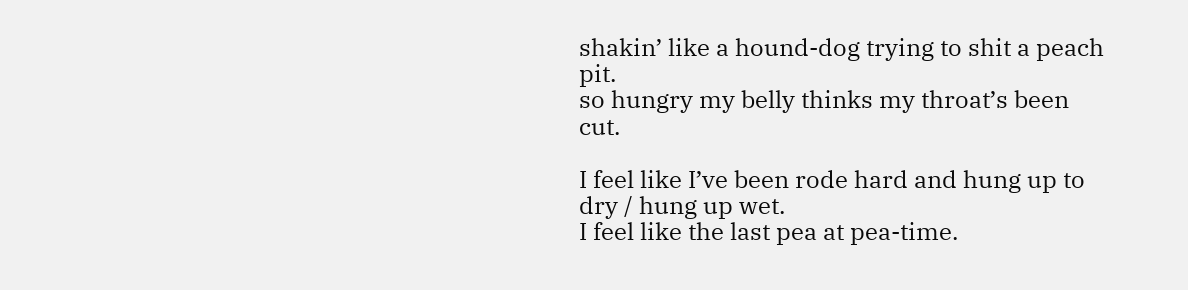shakin’ like a hound-dog trying to shit a peach pit.
so hungry my belly thinks my throat’s been cut.

I feel like I’ve been rode hard and hung up to dry / hung up wet.
I feel like the last pea at pea-time.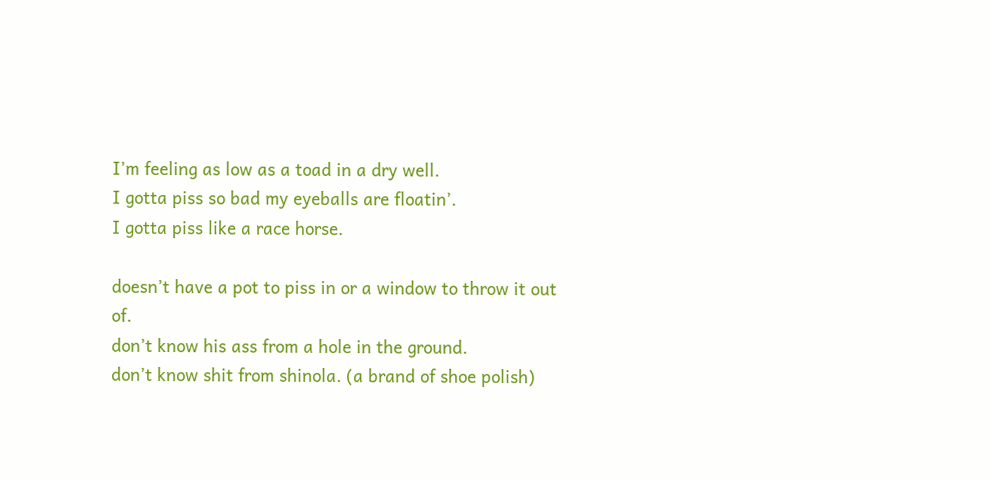I’m feeling as low as a toad in a dry well.
I gotta piss so bad my eyeballs are floatin’.
I gotta piss like a race horse.

doesn’t have a pot to piss in or a window to throw it out of.
don’t know his ass from a hole in the ground.
don’t know shit from shinola. (a brand of shoe polish)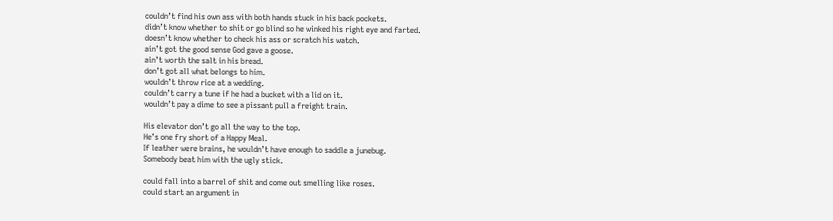couldn’t find his own ass with both hands stuck in his back pockets.
didn’t know whether to shit or go blind so he winked his right eye and farted.
doesn’t know whether to check his ass or scratch his watch.
ain’t got the good sense God gave a goose.
ain’t worth the salt in his bread.
don’t got all what belongs to him.
wouldn’t throw rice at a wedding.
couldn’t carry a tune if he had a bucket with a lid on it.
wouldn’t pay a dime to see a pissant pull a freight train.

His elevator don’t go all the way to the top.
He’s one fry short of a Happy Meal.
If leather were brains, he wouldn’t have enough to saddle a junebug.
Somebody beat him with the ugly stick.

could fall into a barrel of shit and come out smelling like roses.
could start an argument in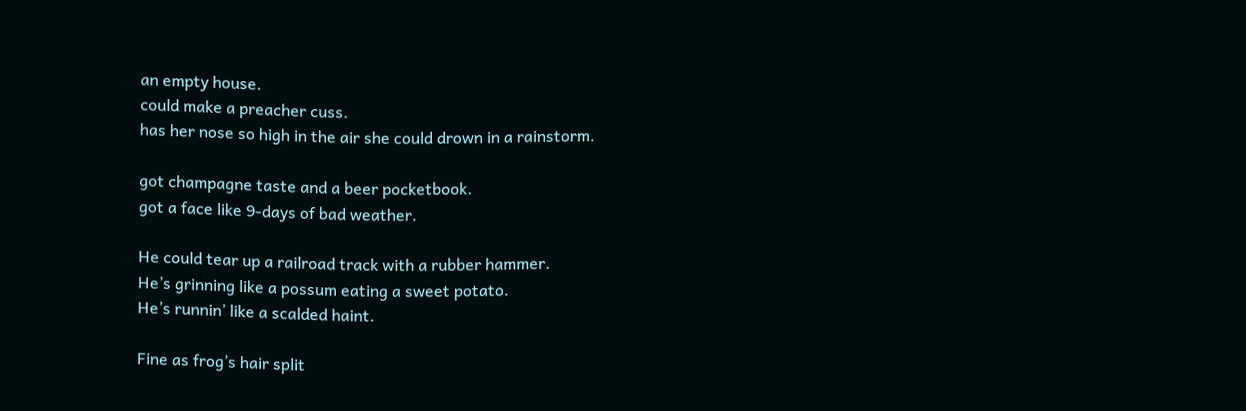an empty house.
could make a preacher cuss.
has her nose so high in the air she could drown in a rainstorm.

got champagne taste and a beer pocketbook.
got a face like 9-days of bad weather.

He could tear up a railroad track with a rubber hammer.
He’s grinning like a possum eating a sweet potato.
He’s runnin’ like a scalded haint.

Fine as frog’s hair split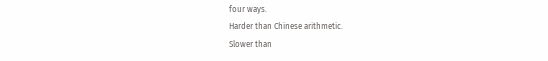four ways.
Harder than Chinese arithmetic.
Slower than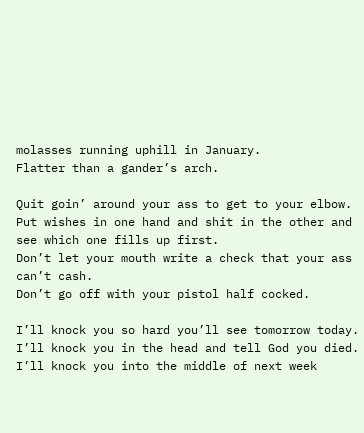molasses running uphill in January.
Flatter than a gander’s arch.

Quit goin’ around your ass to get to your elbow.
Put wishes in one hand and shit in the other and see which one fills up first.
Don’t let your mouth write a check that your ass can’t cash.
Don’t go off with your pistol half cocked.

I’ll knock you so hard you’ll see tomorrow today.
I’ll knock you in the head and tell God you died.
I’ll knock you into the middle of next week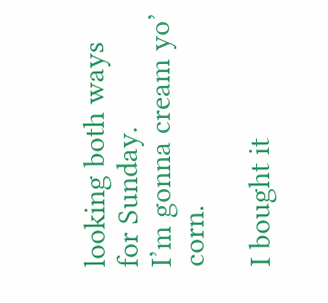looking both ways for Sunday.
I’m gonna cream yo’ corn.

I bought it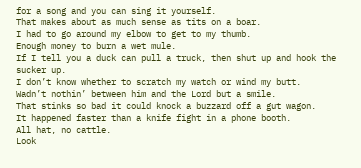for a song and you can sing it yourself.
That makes about as much sense as tits on a boar.
I had to go around my elbow to get to my thumb.
Enough money to burn a wet mule.
If I tell you a duck can pull a truck, then shut up and hook the sucker up.
I don’t know whether to scratch my watch or wind my butt.
Wadn’t nothin’ between him and the Lord but a smile.
That stinks so bad it could knock a buzzard off a gut wagon.
It happened faster than a knife fight in a phone booth.
All hat, no cattle.
Look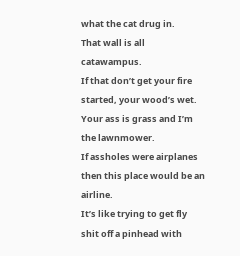what the cat drug in.
That wall is all catawampus.
If that don’t get your fire started, your wood’s wet.
Your ass is grass and I’m the lawnmower.
If assholes were airplanes then this place would be an airline.
It’s like trying to get fly shit off a pinhead with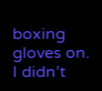boxing gloves on.
I didn’t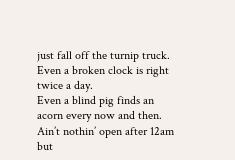just fall off the turnip truck.
Even a broken clock is right twice a day.
Even a blind pig finds an acorn every now and then.
Ain’t nothin’ open after 12am but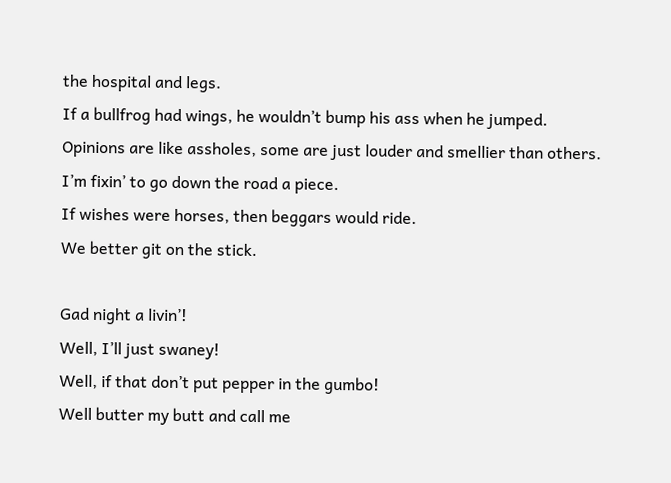the hospital and legs.
If a bullfrog had wings, he wouldn’t bump his ass when he jumped.
Opinions are like assholes, some are just louder and smellier than others.
I’m fixin’ to go down the road a piece.
If wishes were horses, then beggars would ride.
We better git on the stick.

Gad night a livin’!
Well, I’ll just swaney!
Well, if that don’t put pepper in the gumbo!
Well butter my butt and call me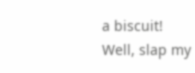a biscuit!
Well, slap my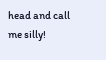head and call me silly!